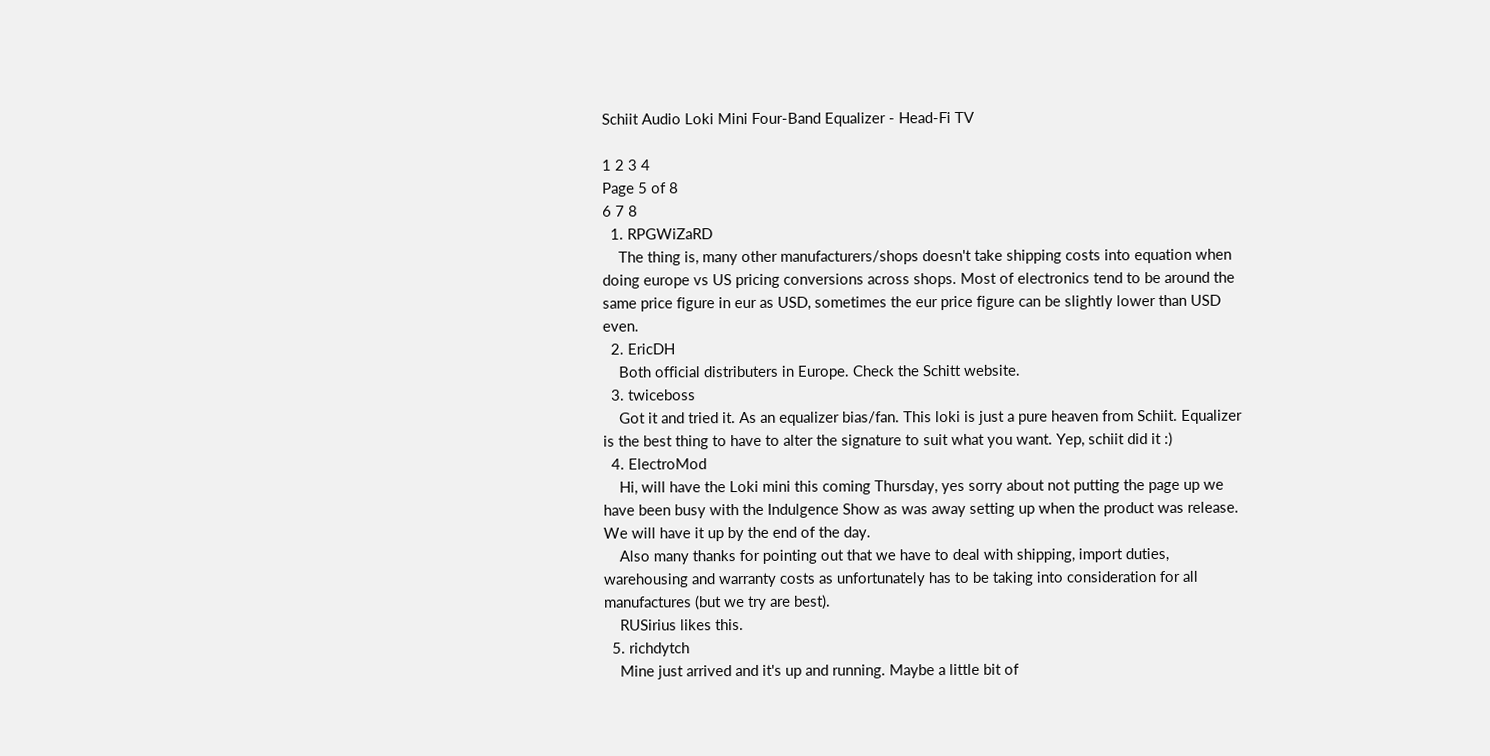Schiit Audio Loki Mini Four-Band Equalizer - Head-Fi TV

1 2 3 4
Page 5 of 8
6 7 8
  1. RPGWiZaRD
    The thing is, many other manufacturers/shops doesn't take shipping costs into equation when doing europe vs US pricing conversions across shops. Most of electronics tend to be around the same price figure in eur as USD, sometimes the eur price figure can be slightly lower than USD even.
  2. EricDH
    Both official distributers in Europe. Check the Schitt website.
  3. twiceboss
    Got it and tried it. As an equalizer bias/fan. This loki is just a pure heaven from Schiit. Equalizer is the best thing to have to alter the signature to suit what you want. Yep, schiit did it :)
  4. ElectroMod
    Hi, will have the Loki mini this coming Thursday, yes sorry about not putting the page up we have been busy with the Indulgence Show as was away setting up when the product was release. We will have it up by the end of the day.
    Also many thanks for pointing out that we have to deal with shipping, import duties, warehousing and warranty costs as unfortunately has to be taking into consideration for all manufactures (but we try are best).
    RUSirius likes this.
  5. richdytch
    Mine just arrived and it's up and running. Maybe a little bit of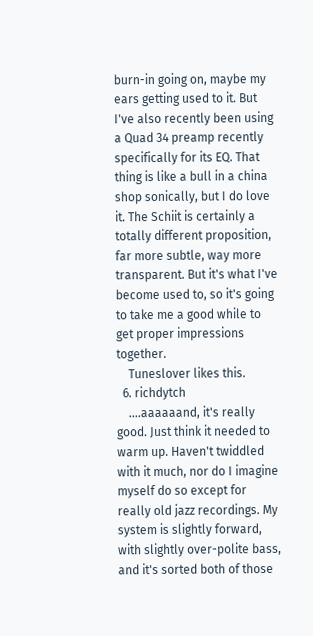burn-in going on, maybe my ears getting used to it. But I've also recently been using a Quad 34 preamp recently specifically for its EQ. That thing is like a bull in a china shop sonically, but I do love it. The Schiit is certainly a totally different proposition, far more subtle, way more transparent. But it's what I've become used to, so it's going to take me a good while to get proper impressions together.
    Tuneslover likes this.
  6. richdytch
    ....aaaaaand, it's really good. Just think it needed to warm up. Haven't twiddled with it much, nor do I imagine myself do so except for really old jazz recordings. My system is slightly forward, with slightly over-polite bass, and it's sorted both of those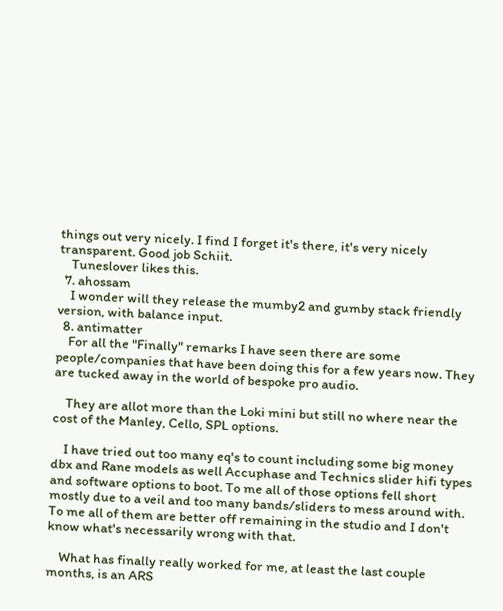things out very nicely. I find I forget it's there, it's very nicely transparent. Good job Schiit.
    Tuneslover likes this.
  7. ahossam
    I wonder will they release the mumby2 and gumby stack friendly version, with balance input.
  8. antimatter
    For all the "Finally" remarks I have seen there are some people/companies that have been doing this for a few years now. They are tucked away in the world of bespoke pro audio.

    They are allot more than the Loki mini but still no where near the cost of the Manley, Cello, SPL options.

    I have tried out too many eq's to count including some big money dbx and Rane models as well Accuphase and Technics slider hifi types and software options to boot. To me all of those options fell short mostly due to a veil and too many bands/sliders to mess around with. To me all of them are better off remaining in the studio and I don't know what's necessarily wrong with that.

    What has finally really worked for me, at least the last couple months, is an ARS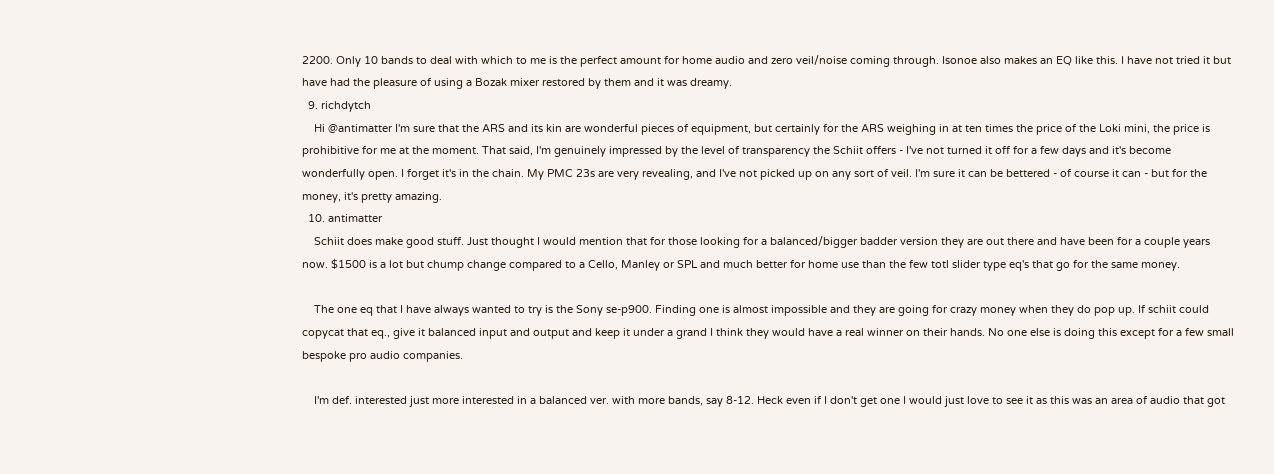2200. Only 10 bands to deal with which to me is the perfect amount for home audio and zero veil/noise coming through. Isonoe also makes an EQ like this. I have not tried it but have had the pleasure of using a Bozak mixer restored by them and it was dreamy.
  9. richdytch
    Hi @antimatter I'm sure that the ARS and its kin are wonderful pieces of equipment, but certainly for the ARS weighing in at ten times the price of the Loki mini, the price is prohibitive for me at the moment. That said, I'm genuinely impressed by the level of transparency the Schiit offers - I've not turned it off for a few days and it's become wonderfully open. I forget it's in the chain. My PMC 23s are very revealing, and I've not picked up on any sort of veil. I'm sure it can be bettered - of course it can - but for the money, it's pretty amazing.
  10. antimatter
    Schiit does make good stuff. Just thought I would mention that for those looking for a balanced/bigger badder version they are out there and have been for a couple years now. $1500 is a lot but chump change compared to a Cello, Manley or SPL and much better for home use than the few totl slider type eq's that go for the same money.

    The one eq that I have always wanted to try is the Sony se-p900. Finding one is almost impossible and they are going for crazy money when they do pop up. If schiit could copycat that eq., give it balanced input and output and keep it under a grand I think they would have a real winner on their hands. No one else is doing this except for a few small bespoke pro audio companies.

    I'm def. interested just more interested in a balanced ver. with more bands, say 8-12. Heck even if I don't get one I would just love to see it as this was an area of audio that got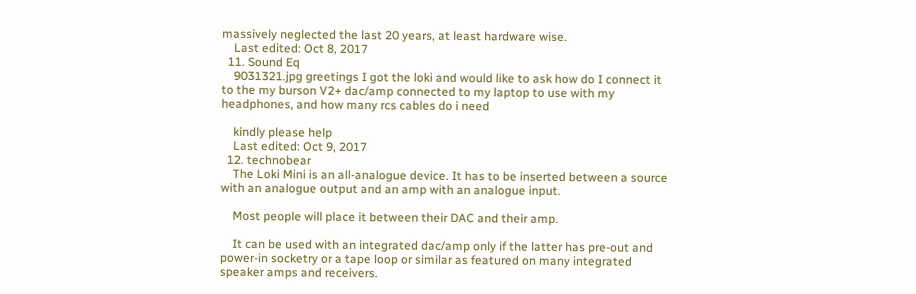massively neglected the last 20 years, at least hardware wise.
    Last edited: Oct 8, 2017
  11. Sound Eq
    9031321.jpg greetings I got the loki and would like to ask how do I connect it to the my burson V2+ dac/amp connected to my laptop to use with my headphones, and how many rcs cables do i need

    kindly please help
    Last edited: Oct 9, 2017
  12. technobear
    The Loki Mini is an all-analogue device. It has to be inserted between a source with an analogue output and an amp with an analogue input.

    Most people will place it between their DAC and their amp.

    It can be used with an integrated dac/amp only if the latter has pre-out and power-in socketry or a tape loop or similar as featured on many integrated speaker amps and receivers.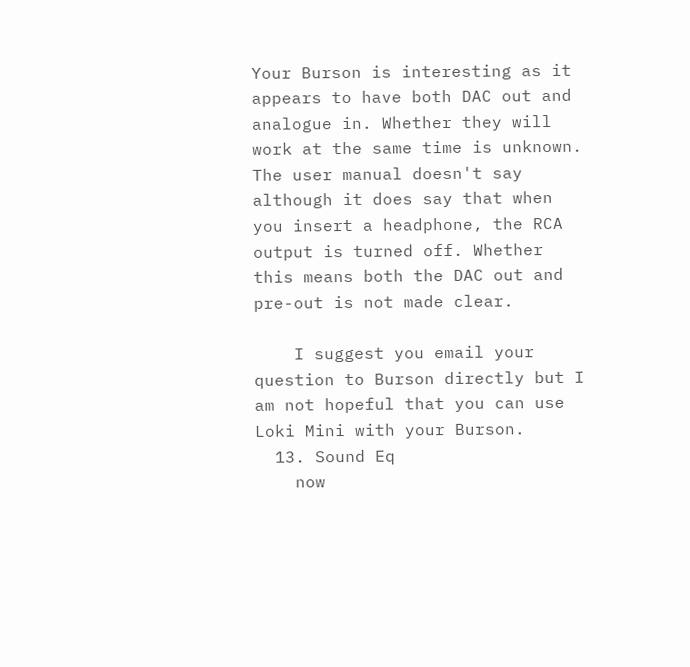Your Burson is interesting as it appears to have both DAC out and analogue in. Whether they will work at the same time is unknown. The user manual doesn't say although it does say that when you insert a headphone, the RCA output is turned off. Whether this means both the DAC out and pre-out is not made clear.

    I suggest you email your question to Burson directly but I am not hopeful that you can use Loki Mini with your Burson.
  13. Sound Eq
    now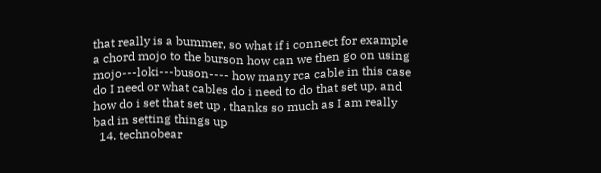that really is a bummer, so what if i connect for example a chord mojo to the burson how can we then go on using mojo---loki---buson---- how many rca cable in this case do I need or what cables do i need to do that set up, and how do i set that set up , thanks so much as I am really bad in setting things up
  14. technobear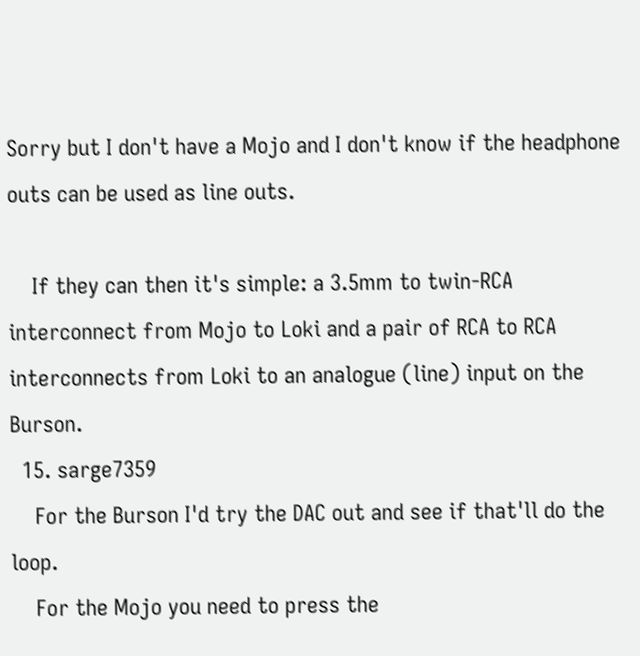Sorry but I don't have a Mojo and I don't know if the headphone outs can be used as line outs.

    If they can then it's simple: a 3.5mm to twin-RCA interconnect from Mojo to Loki and a pair of RCA to RCA interconnects from Loki to an analogue (line) input on the Burson.
  15. sarge7359
    For the Burson I'd try the DAC out and see if that'll do the loop.
    For the Mojo you need to press the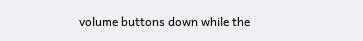volume buttons down while the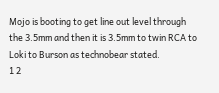Mojo is booting to get line out level through the 3.5mm and then it is 3.5mm to twin RCA to Loki to Burson as technobear stated.
1 2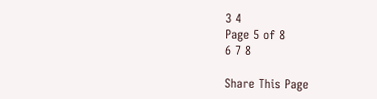3 4
Page 5 of 8
6 7 8

Share This Page